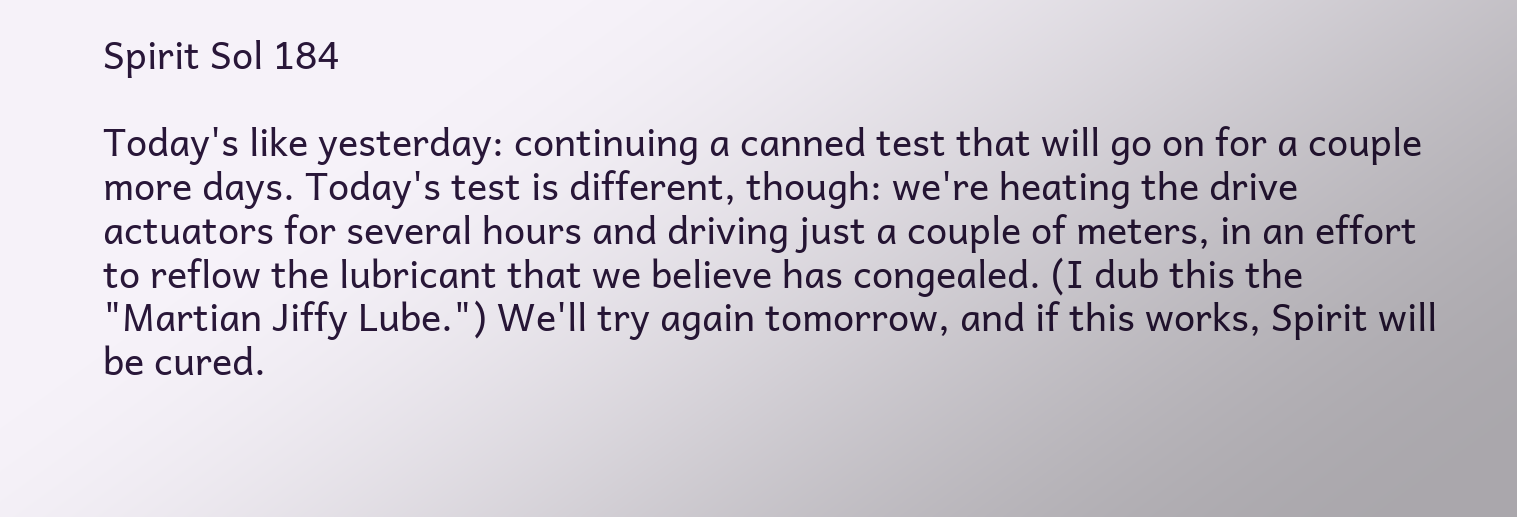Spirit Sol 184

Today's like yesterday: continuing a canned test that will go on for a couple more days. Today's test is different, though: we're heating the drive actuators for several hours and driving just a couple of meters, in an effort to reflow the lubricant that we believe has congealed. (I dub this the "Martian Jiffy Lube.") We'll try again tomorrow, and if this works, Spirit will be cured.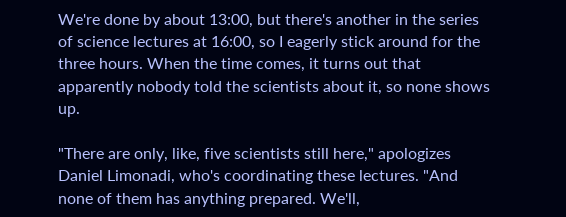We're done by about 13:00, but there's another in the series of science lectures at 16:00, so I eagerly stick around for the three hours. When the time comes, it turns out that apparently nobody told the scientists about it, so none shows up.

"There are only, like, five scientists still here," apologizes Daniel Limonadi, who's coordinating these lectures. "And none of them has anything prepared. We'll,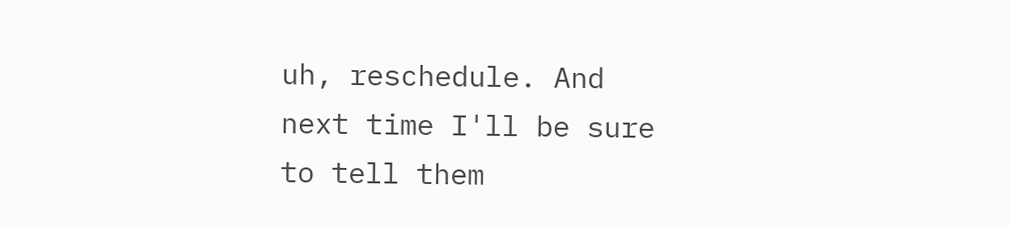uh, reschedule. And next time I'll be sure to tell them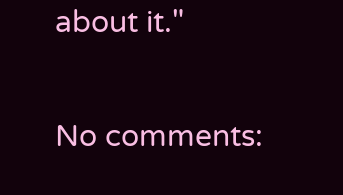about it."

No comments: